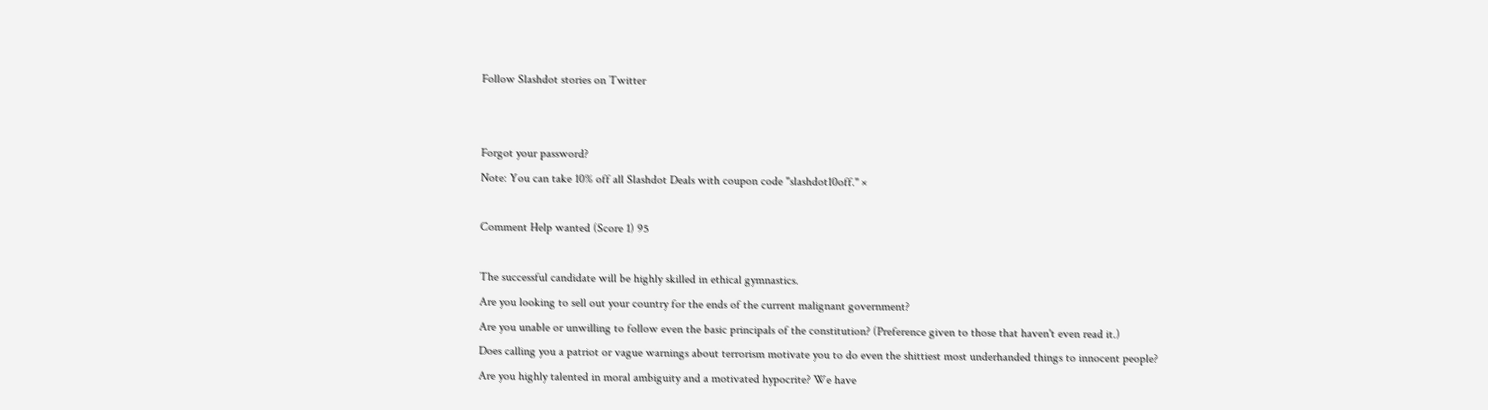Follow Slashdot stories on Twitter


Forgot your password?
Note: You can take 10% off all Slashdot Deals with coupon code "slashdot10off." ×

Comment Help wanted (Score 1) 95

The successful candidate will be highly skilled in ethical gymnastics.
Are you looking to sell out your country for the ends of the current malignant government?
Are you unable or unwilling to follow even the basic principals of the constitution? (Preference given to those that haven't even read it.)
Does calling you a patriot or vague warnings about terrorism motivate you to do even the shittiest most underhanded things to innocent people?
Are you highly talented in moral ambiguity and a motivated hypocrite? We have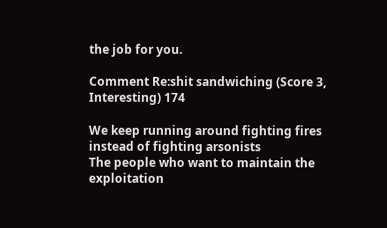the job for you.

Comment Re:shit sandwiching (Score 3, Interesting) 174

We keep running around fighting fires instead of fighting arsonists
The people who want to maintain the exploitation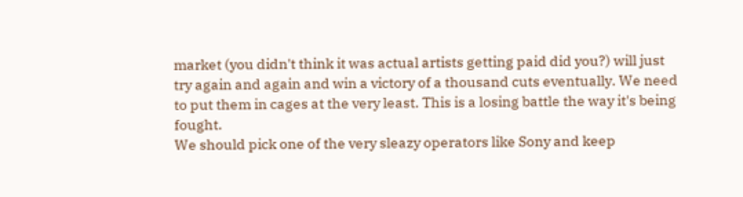market (you didn't think it was actual artists getting paid did you?) will just try again and again and win a victory of a thousand cuts eventually. We need to put them in cages at the very least. This is a losing battle the way it's being fought.
We should pick one of the very sleazy operators like Sony and keep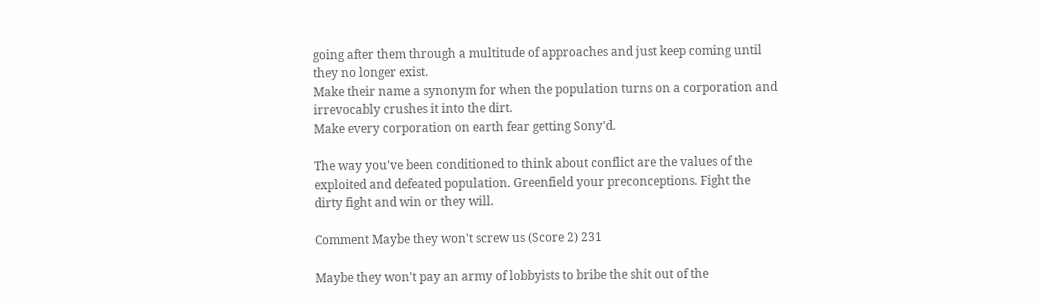going after them through a multitude of approaches and just keep coming until they no longer exist.
Make their name a synonym for when the population turns on a corporation and irrevocably crushes it into the dirt.
Make every corporation on earth fear getting Sony'd.

The way you've been conditioned to think about conflict are the values of the exploited and defeated population. Greenfield your preconceptions. Fight the dirty fight and win or they will.

Comment Maybe they won't screw us (Score 2) 231

Maybe they won't pay an army of lobbyists to bribe the shit out of the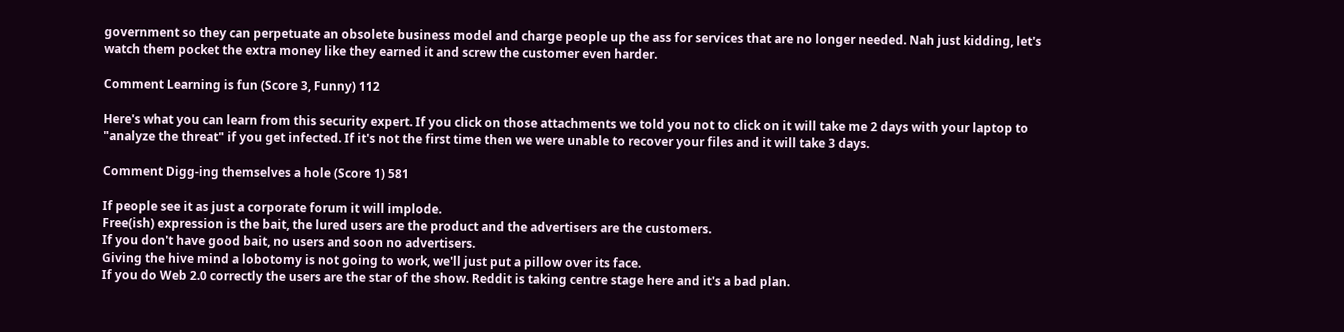government so they can perpetuate an obsolete business model and charge people up the ass for services that are no longer needed. Nah just kidding, let's watch them pocket the extra money like they earned it and screw the customer even harder.

Comment Learning is fun (Score 3, Funny) 112

Here's what you can learn from this security expert. If you click on those attachments we told you not to click on it will take me 2 days with your laptop to "analyze the threat" if you get infected. If it's not the first time then we were unable to recover your files and it will take 3 days.

Comment Digg-ing themselves a hole (Score 1) 581

If people see it as just a corporate forum it will implode.
Free(ish) expression is the bait, the lured users are the product and the advertisers are the customers.
If you don't have good bait, no users and soon no advertisers.
Giving the hive mind a lobotomy is not going to work, we'll just put a pillow over its face.
If you do Web 2.0 correctly the users are the star of the show. Reddit is taking centre stage here and it's a bad plan.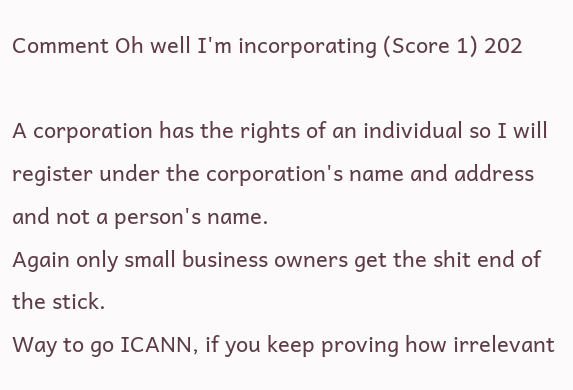Comment Oh well I'm incorporating (Score 1) 202

A corporation has the rights of an individual so I will register under the corporation's name and address and not a person's name.
Again only small business owners get the shit end of the stick.
Way to go ICANN, if you keep proving how irrelevant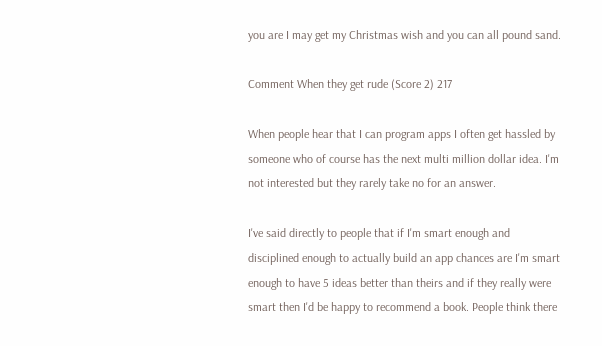you are I may get my Christmas wish and you can all pound sand.

Comment When they get rude (Score 2) 217

When people hear that I can program apps I often get hassled by someone who of course has the next multi million dollar idea. I'm not interested but they rarely take no for an answer.

I've said directly to people that if I'm smart enough and disciplined enough to actually build an app chances are I'm smart enough to have 5 ideas better than theirs and if they really were smart then I'd be happy to recommend a book. People think there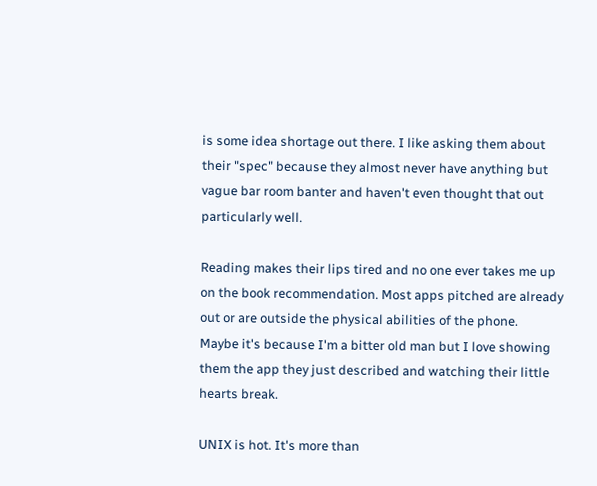is some idea shortage out there. I like asking them about their "spec" because they almost never have anything but vague bar room banter and haven't even thought that out particularly well.

Reading makes their lips tired and no one ever takes me up on the book recommendation. Most apps pitched are already out or are outside the physical abilities of the phone.
Maybe it's because I'm a bitter old man but I love showing them the app they just described and watching their little hearts break.

UNIX is hot. It's more than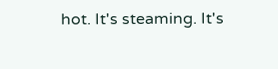hot. It's steaming. It's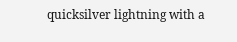quicksilver lightning with a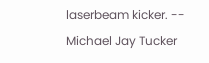laserbeam kicker. -- Michael Jay Tucker